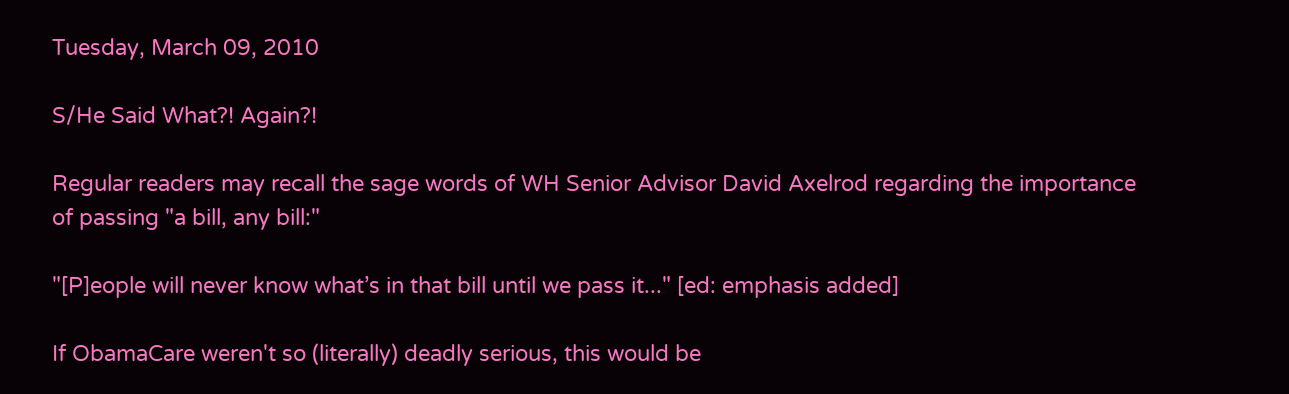Tuesday, March 09, 2010

S/He Said What?! Again?!

Regular readers may recall the sage words of WH Senior Advisor David Axelrod regarding the importance of passing "a bill, any bill:"

"[P]eople will never know what’s in that bill until we pass it..." [ed: emphasis added]

If ObamaCare weren't so (literally) deadly serious, this would be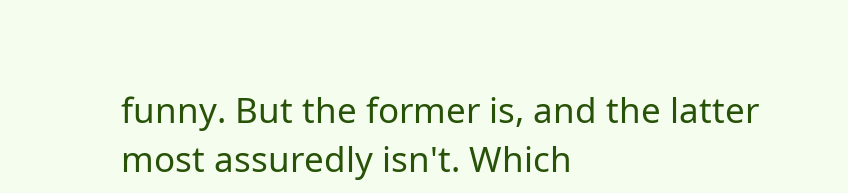funny. But the former is, and the latter most assuredly isn't. Which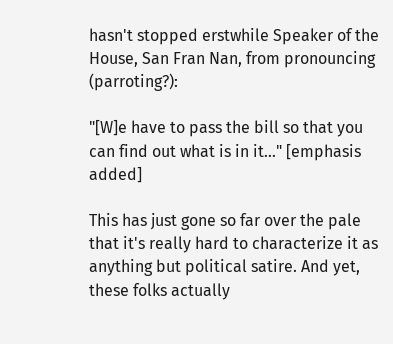hasn't stopped erstwhile Speaker of the House, San Fran Nan, from pronouncing (parroting?):

"[W]e have to pass the bill so that you can find out what is in it..." [emphasis added]

This has just gone so far over the pale that it's really hard to characterize it as anything but political satire. And yet, these folks actually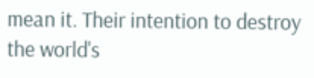mean it. Their intention to destroy the world's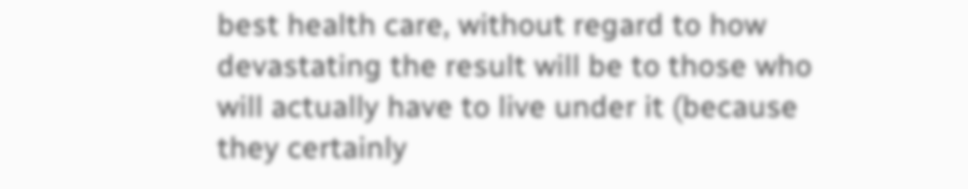best health care, without regard to how devastating the result will be to those who will actually have to live under it (because they certainly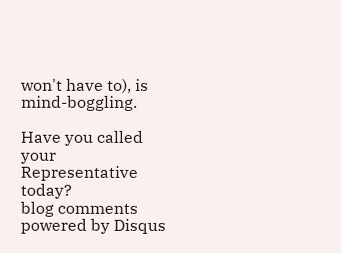won't have to), is mind-boggling.

Have you called your Representative today?
blog comments powered by Disqus